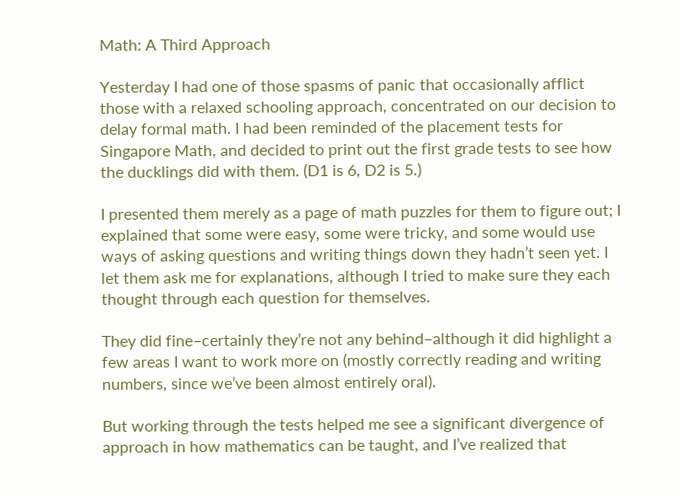Math: A Third Approach

Yesterday I had one of those spasms of panic that occasionally afflict those with a relaxed schooling approach, concentrated on our decision to delay formal math. I had been reminded of the placement tests for Singapore Math, and decided to print out the first grade tests to see how the ducklings did with them. (D1 is 6, D2 is 5.)

I presented them merely as a page of math puzzles for them to figure out; I explained that some were easy, some were tricky, and some would use ways of asking questions and writing things down they hadn’t seen yet. I let them ask me for explanations, although I tried to make sure they each thought through each question for themselves.

They did fine–certainly they’re not any behind–although it did highlight a few areas I want to work more on (mostly correctly reading and writing numbers, since we’ve been almost entirely oral).

But working through the tests helped me see a significant divergence of approach in how mathematics can be taught, and I’ve realized that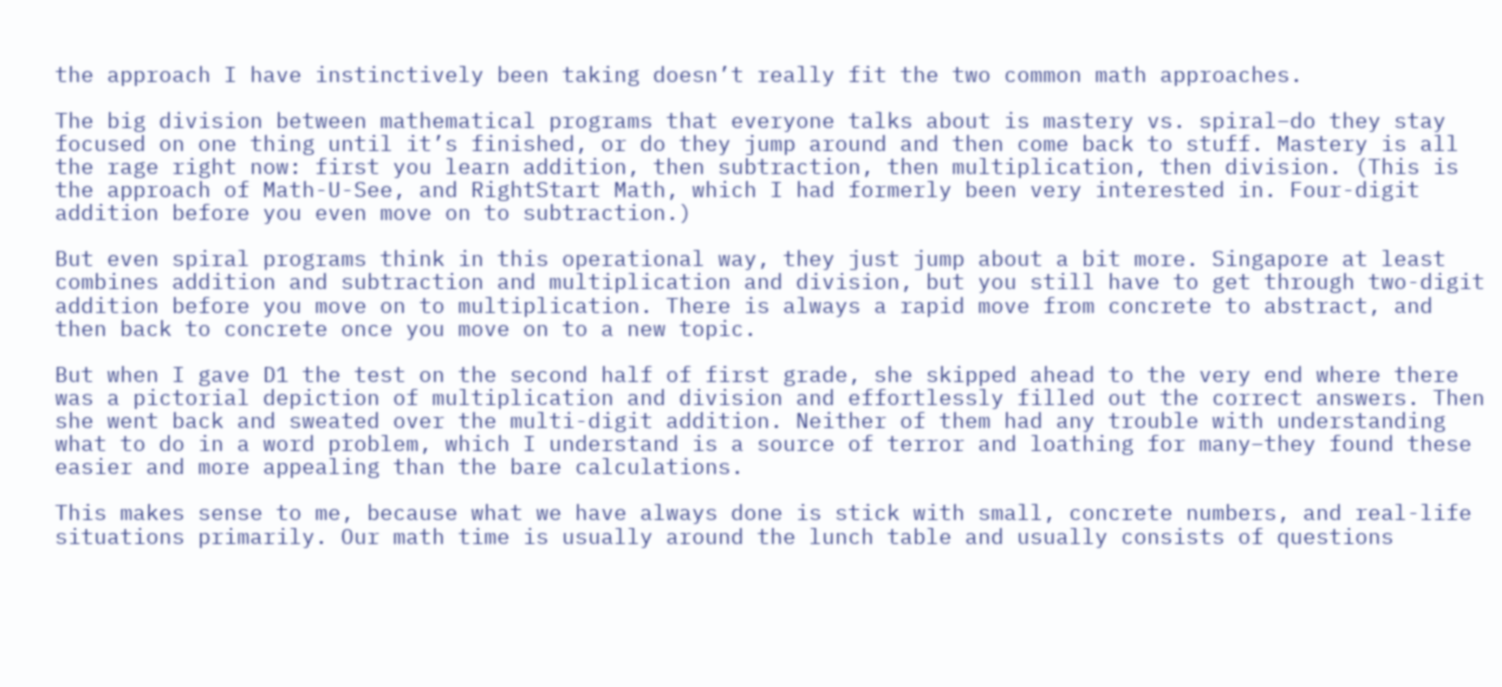the approach I have instinctively been taking doesn’t really fit the two common math approaches.

The big division between mathematical programs that everyone talks about is mastery vs. spiral–do they stay focused on one thing until it’s finished, or do they jump around and then come back to stuff. Mastery is all the rage right now: first you learn addition, then subtraction, then multiplication, then division. (This is the approach of Math-U-See, and RightStart Math, which I had formerly been very interested in. Four-digit addition before you even move on to subtraction.)

But even spiral programs think in this operational way, they just jump about a bit more. Singapore at least combines addition and subtraction and multiplication and division, but you still have to get through two-digit addition before you move on to multiplication. There is always a rapid move from concrete to abstract, and then back to concrete once you move on to a new topic.

But when I gave D1 the test on the second half of first grade, she skipped ahead to the very end where there was a pictorial depiction of multiplication and division and effortlessly filled out the correct answers. Then she went back and sweated over the multi-digit addition. Neither of them had any trouble with understanding what to do in a word problem, which I understand is a source of terror and loathing for many–they found these easier and more appealing than the bare calculations.

This makes sense to me, because what we have always done is stick with small, concrete numbers, and real-life situations primarily. Our math time is usually around the lunch table and usually consists of questions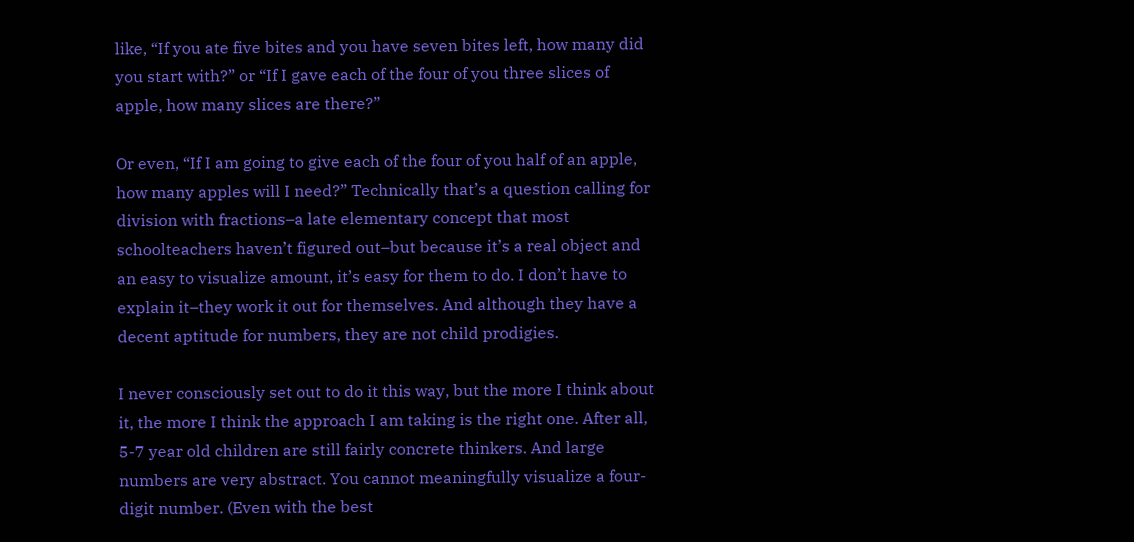like, “If you ate five bites and you have seven bites left, how many did you start with?” or “If I gave each of the four of you three slices of apple, how many slices are there?”

Or even, “If I am going to give each of the four of you half of an apple, how many apples will I need?” Technically that’s a question calling for division with fractions–a late elementary concept that most schoolteachers haven’t figured out–but because it’s a real object and an easy to visualize amount, it’s easy for them to do. I don’t have to explain it–they work it out for themselves. And although they have a decent aptitude for numbers, they are not child prodigies.

I never consciously set out to do it this way, but the more I think about it, the more I think the approach I am taking is the right one. After all, 5-7 year old children are still fairly concrete thinkers. And large numbers are very abstract. You cannot meaningfully visualize a four-digit number. (Even with the best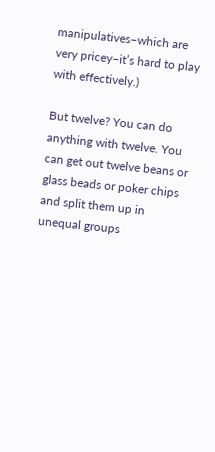manipulatives–which are very pricey–it’s hard to play with effectively.)

But twelve? You can do anything with twelve. You can get out twelve beans or glass beads or poker chips and split them up in unequal groups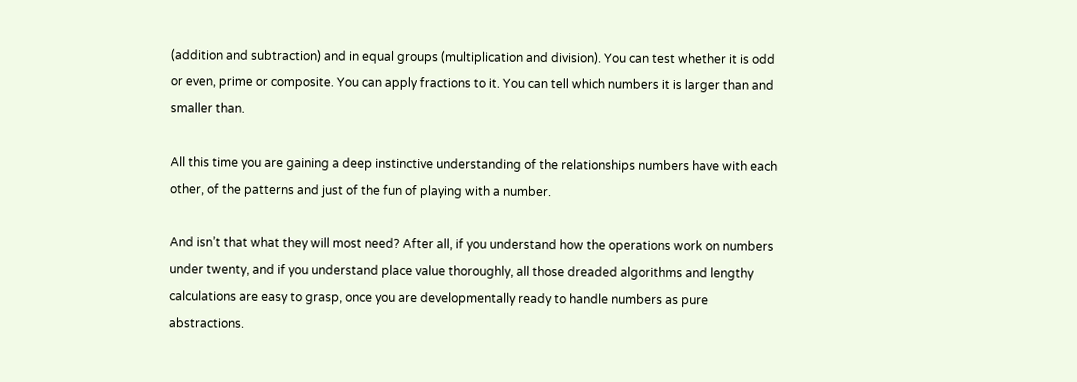(addition and subtraction) and in equal groups (multiplication and division). You can test whether it is odd or even, prime or composite. You can apply fractions to it. You can tell which numbers it is larger than and smaller than.

All this time you are gaining a deep instinctive understanding of the relationships numbers have with each other, of the patterns and just of the fun of playing with a number.

And isn’t that what they will most need? After all, if you understand how the operations work on numbers under twenty, and if you understand place value thoroughly, all those dreaded algorithms and lengthy calculations are easy to grasp, once you are developmentally ready to handle numbers as pure abstractions.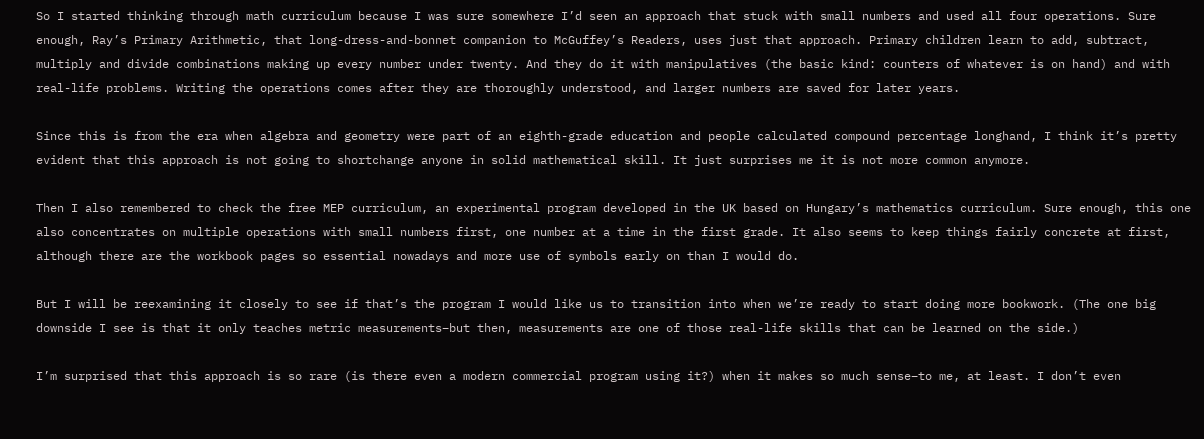So I started thinking through math curriculum because I was sure somewhere I’d seen an approach that stuck with small numbers and used all four operations. Sure enough, Ray’s Primary Arithmetic, that long-dress-and-bonnet companion to McGuffey’s Readers, uses just that approach. Primary children learn to add, subtract, multiply and divide combinations making up every number under twenty. And they do it with manipulatives (the basic kind: counters of whatever is on hand) and with real-life problems. Writing the operations comes after they are thoroughly understood, and larger numbers are saved for later years.

Since this is from the era when algebra and geometry were part of an eighth-grade education and people calculated compound percentage longhand, I think it’s pretty evident that this approach is not going to shortchange anyone in solid mathematical skill. It just surprises me it is not more common anymore.

Then I also remembered to check the free MEP curriculum, an experimental program developed in the UK based on Hungary’s mathematics curriculum. Sure enough, this one also concentrates on multiple operations with small numbers first, one number at a time in the first grade. It also seems to keep things fairly concrete at first, although there are the workbook pages so essential nowadays and more use of symbols early on than I would do.

But I will be reexamining it closely to see if that’s the program I would like us to transition into when we’re ready to start doing more bookwork. (The one big downside I see is that it only teaches metric measurements–but then, measurements are one of those real-life skills that can be learned on the side.)

I’m surprised that this approach is so rare (is there even a modern commercial program using it?) when it makes so much sense–to me, at least. I don’t even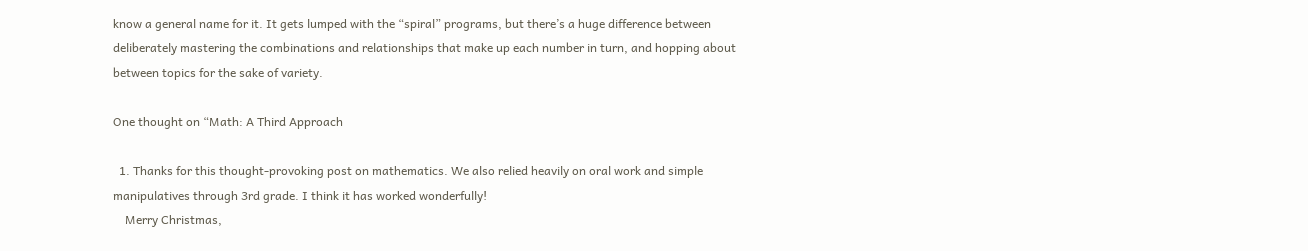know a general name for it. It gets lumped with the “spiral” programs, but there’s a huge difference between deliberately mastering the combinations and relationships that make up each number in turn, and hopping about between topics for the sake of variety.

One thought on “Math: A Third Approach

  1. Thanks for this thought-provoking post on mathematics. We also relied heavily on oral work and simple manipulatives through 3rd grade. I think it has worked wonderfully!
    Merry Christmas,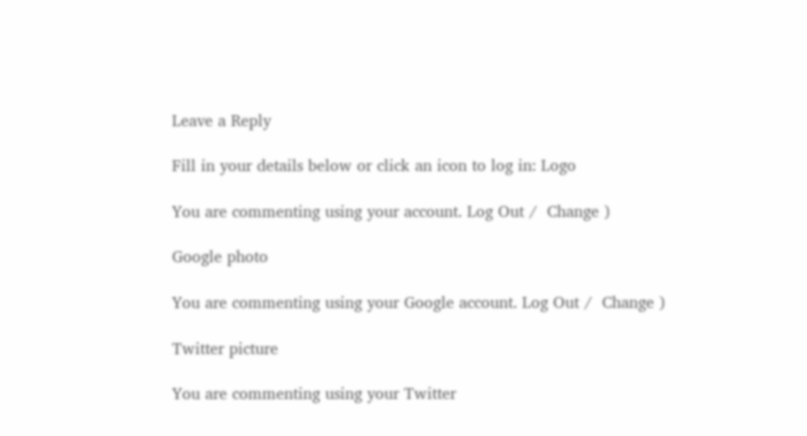Leave a Reply

Fill in your details below or click an icon to log in: Logo

You are commenting using your account. Log Out /  Change )

Google photo

You are commenting using your Google account. Log Out /  Change )

Twitter picture

You are commenting using your Twitter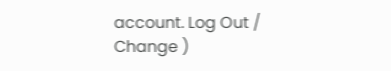account. Log Out /  Change )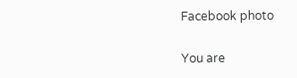Facebook photo

You are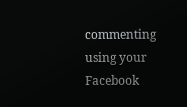commenting using your Facebook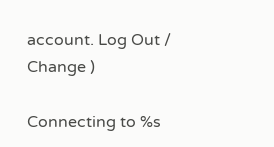account. Log Out /  Change )

Connecting to %s